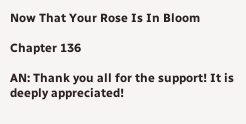Now That Your Rose Is In Bloom

Chapter 136

AN: Thank you all for the support! It is deeply appreciated!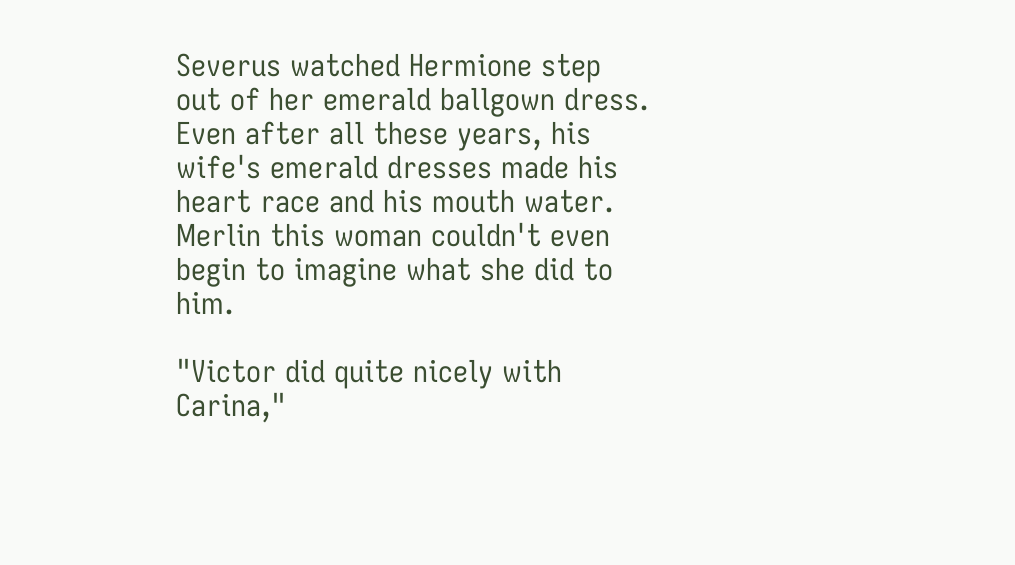Severus watched Hermione step out of her emerald ballgown dress. Even after all these years, his wife's emerald dresses made his heart race and his mouth water. Merlin this woman couldn't even begin to imagine what she did to him.

"Victor did quite nicely with Carina,"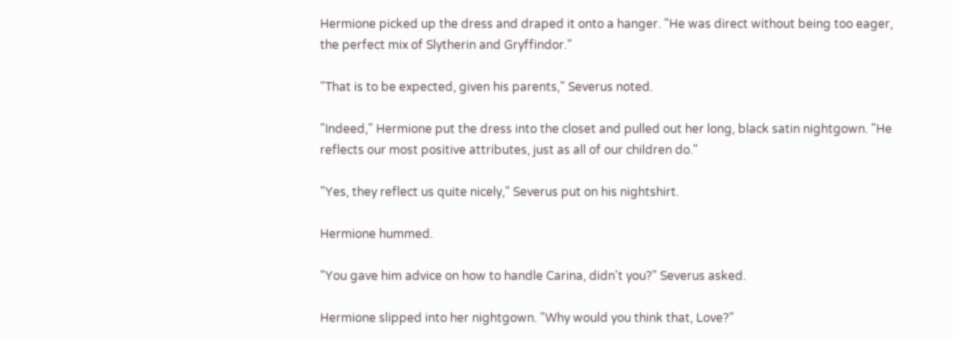Hermione picked up the dress and draped it onto a hanger. "He was direct without being too eager, the perfect mix of Slytherin and Gryffindor."

"That is to be expected, given his parents," Severus noted.

"Indeed," Hermione put the dress into the closet and pulled out her long, black satin nightgown. "He reflects our most positive attributes, just as all of our children do."

"Yes, they reflect us quite nicely," Severus put on his nightshirt.

Hermione hummed.

"You gave him advice on how to handle Carina, didn't you?" Severus asked.

Hermione slipped into her nightgown. "Why would you think that, Love?"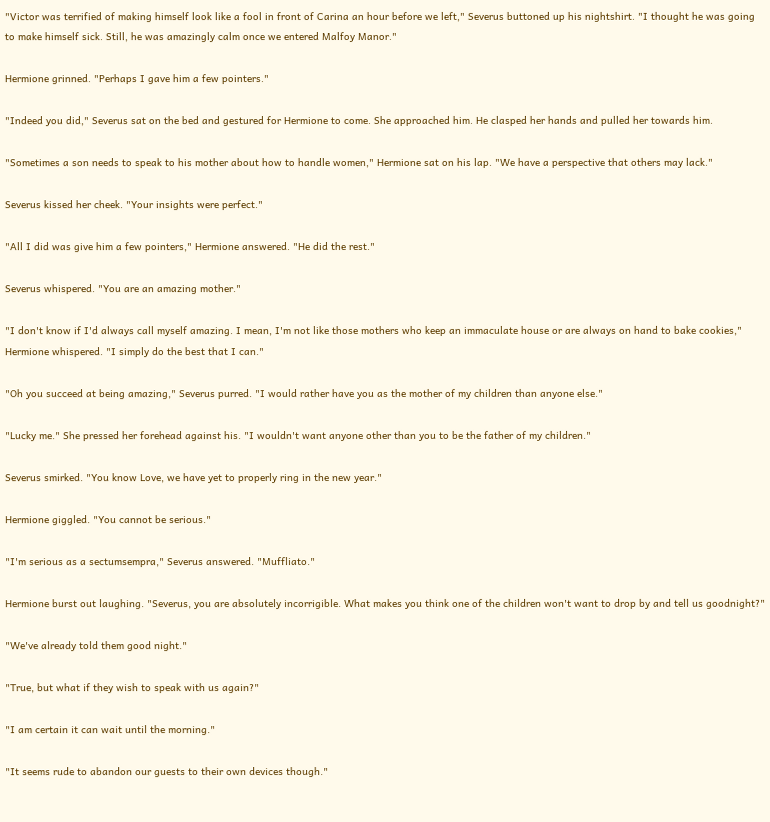"Victor was terrified of making himself look like a fool in front of Carina an hour before we left," Severus buttoned up his nightshirt. "I thought he was going to make himself sick. Still, he was amazingly calm once we entered Malfoy Manor."

Hermione grinned. "Perhaps I gave him a few pointers."

"Indeed you did," Severus sat on the bed and gestured for Hermione to come. She approached him. He clasped her hands and pulled her towards him.

"Sometimes a son needs to speak to his mother about how to handle women," Hermione sat on his lap. "We have a perspective that others may lack."

Severus kissed her cheek. "Your insights were perfect."

"All I did was give him a few pointers," Hermione answered. "He did the rest."

Severus whispered. "You are an amazing mother."

"I don't know if I'd always call myself amazing. I mean, I'm not like those mothers who keep an immaculate house or are always on hand to bake cookies," Hermione whispered. "I simply do the best that I can."

"Oh you succeed at being amazing," Severus purred. "I would rather have you as the mother of my children than anyone else."

"Lucky me." She pressed her forehead against his. "I wouldn't want anyone other than you to be the father of my children."

Severus smirked. "You know Love, we have yet to properly ring in the new year."

Hermione giggled. "You cannot be serious."

"I'm serious as a sectumsempra," Severus answered. "Muffliato."

Hermione burst out laughing. "Severus, you are absolutely incorrigible. What makes you think one of the children won't want to drop by and tell us goodnight?"

"We've already told them good night."

"True, but what if they wish to speak with us again?"

"I am certain it can wait until the morning."

"It seems rude to abandon our guests to their own devices though."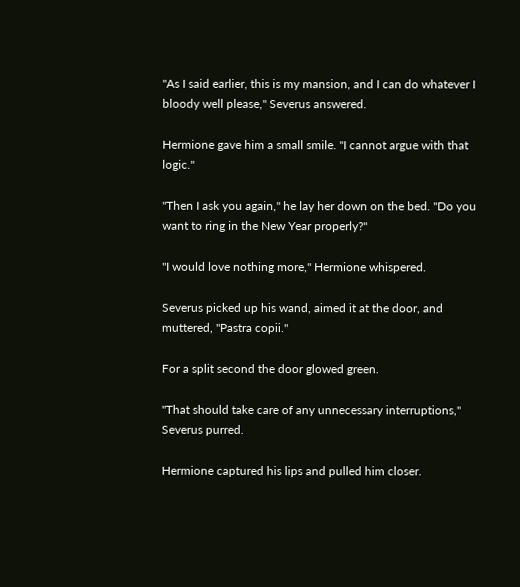"As I said earlier, this is my mansion, and I can do whatever I bloody well please," Severus answered.

Hermione gave him a small smile. "I cannot argue with that logic."

"Then I ask you again," he lay her down on the bed. "Do you want to ring in the New Year properly?"

"I would love nothing more," Hermione whispered.

Severus picked up his wand, aimed it at the door, and muttered, "Pastra copii."

For a split second the door glowed green.

"That should take care of any unnecessary interruptions," Severus purred.

Hermione captured his lips and pulled him closer.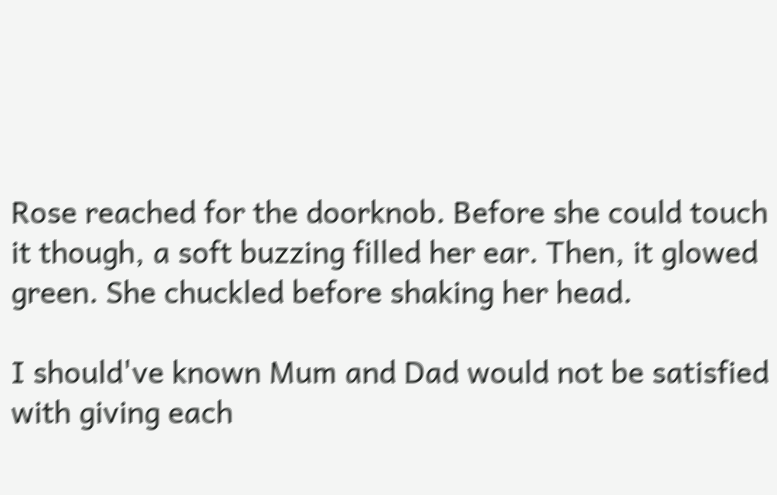Rose reached for the doorknob. Before she could touch it though, a soft buzzing filled her ear. Then, it glowed green. She chuckled before shaking her head.

I should've known Mum and Dad would not be satisfied with giving each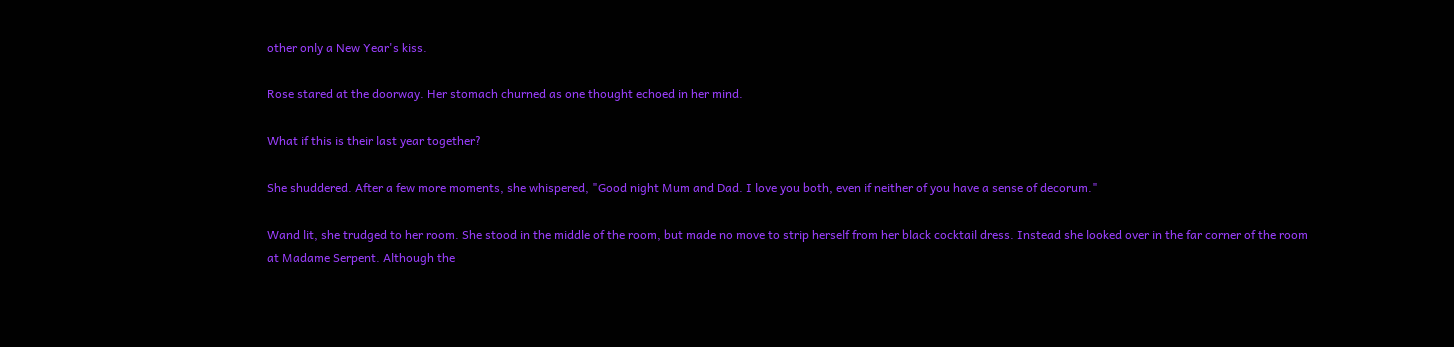other only a New Year's kiss.

Rose stared at the doorway. Her stomach churned as one thought echoed in her mind.

What if this is their last year together?

She shuddered. After a few more moments, she whispered, "Good night Mum and Dad. I love you both, even if neither of you have a sense of decorum."

Wand lit, she trudged to her room. She stood in the middle of the room, but made no move to strip herself from her black cocktail dress. Instead she looked over in the far corner of the room at Madame Serpent. Although the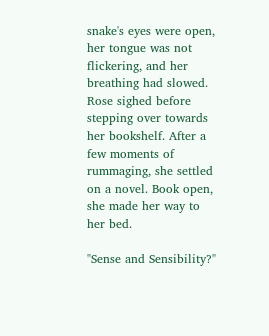snake's eyes were open, her tongue was not flickering, and her breathing had slowed. Rose sighed before stepping over towards her bookshelf. After a few moments of rummaging, she settled on a novel. Book open, she made her way to her bed.

"Sense and Sensibility?"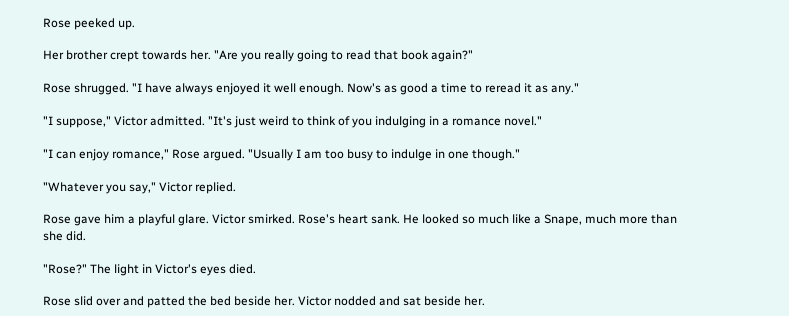Rose peeked up.

Her brother crept towards her. "Are you really going to read that book again?"

Rose shrugged. "I have always enjoyed it well enough. Now's as good a time to reread it as any."

"I suppose," Victor admitted. "It's just weird to think of you indulging in a romance novel."

"I can enjoy romance," Rose argued. "Usually I am too busy to indulge in one though."

"Whatever you say," Victor replied.

Rose gave him a playful glare. Victor smirked. Rose's heart sank. He looked so much like a Snape, much more than she did.

"Rose?" The light in Victor's eyes died.

Rose slid over and patted the bed beside her. Victor nodded and sat beside her.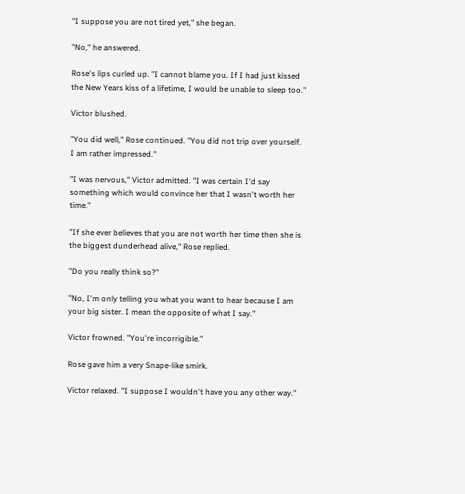"I suppose you are not tired yet," she began.

"No," he answered.

Rose's lips curled up. "I cannot blame you. If I had just kissed the New Years kiss of a lifetime, I would be unable to sleep too."

Victor blushed.

"You did well," Rose continued. "You did not trip over yourself. I am rather impressed."

"I was nervous," Victor admitted. "I was certain I'd say something which would convince her that I wasn't worth her time."

"If she ever believes that you are not worth her time then she is the biggest dunderhead alive," Rose replied.

"Do you really think so?"

"No, I'm only telling you what you want to hear because I am your big sister. I mean the opposite of what I say."

Victor frowned. "You're incorrigible."

Rose gave him a very Snape-like smirk.

Victor relaxed. "I suppose I wouldn't have you any other way."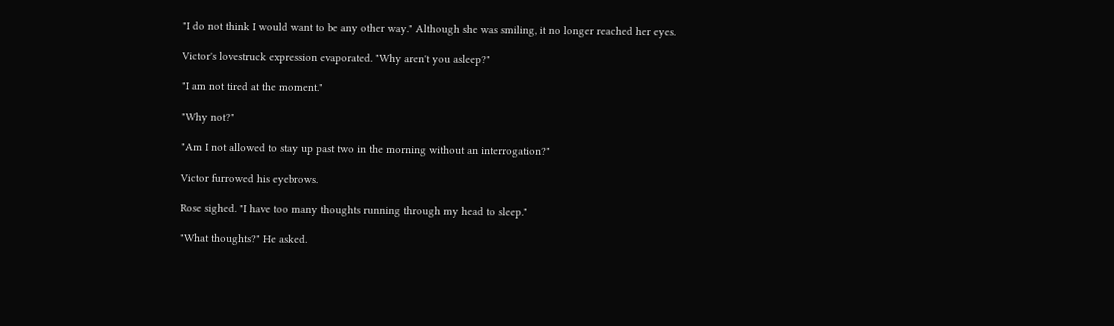"I do not think I would want to be any other way." Although she was smiling, it no longer reached her eyes.

Victor's lovestruck expression evaporated. "Why aren't you asleep?"

"I am not tired at the moment."

"Why not?"

"Am I not allowed to stay up past two in the morning without an interrogation?"

Victor furrowed his eyebrows.

Rose sighed. "I have too many thoughts running through my head to sleep."

"What thoughts?" He asked.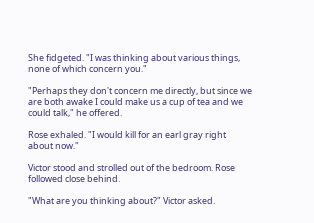She fidgeted. "I was thinking about various things, none of which concern you."

"Perhaps they don't concern me directly, but since we are both awake I could make us a cup of tea and we could talk," he offered.

Rose exhaled. "I would kill for an earl gray right about now."

Victor stood and strolled out of the bedroom. Rose followed close behind.

"What are you thinking about?" Victor asked.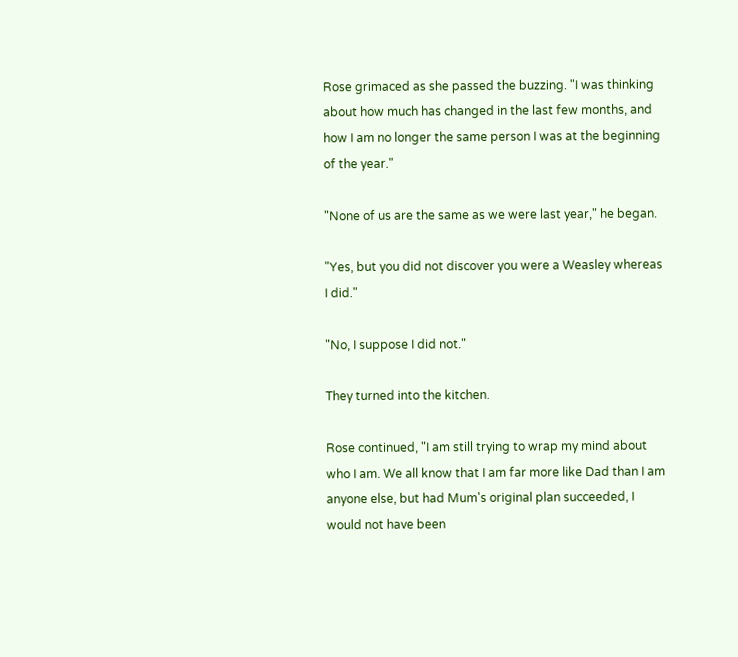Rose grimaced as she passed the buzzing. "I was thinking about how much has changed in the last few months, and how I am no longer the same person I was at the beginning of the year."

"None of us are the same as we were last year," he began.

"Yes, but you did not discover you were a Weasley whereas I did."

"No, I suppose I did not."

They turned into the kitchen.

Rose continued, "I am still trying to wrap my mind about who I am. We all know that I am far more like Dad than I am anyone else, but had Mum's original plan succeeded, I would not have been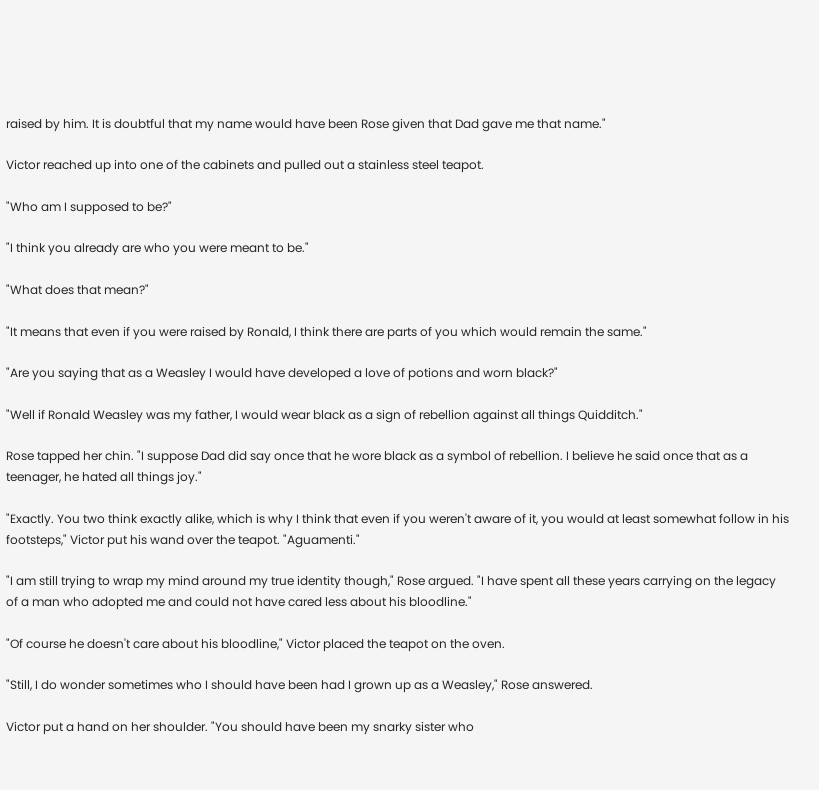raised by him. It is doubtful that my name would have been Rose given that Dad gave me that name."

Victor reached up into one of the cabinets and pulled out a stainless steel teapot.

"Who am I supposed to be?"

"I think you already are who you were meant to be."

"What does that mean?"

"It means that even if you were raised by Ronald, I think there are parts of you which would remain the same."

"Are you saying that as a Weasley I would have developed a love of potions and worn black?"

"Well if Ronald Weasley was my father, I would wear black as a sign of rebellion against all things Quidditch."

Rose tapped her chin. "I suppose Dad did say once that he wore black as a symbol of rebellion. I believe he said once that as a teenager, he hated all things joy."

"Exactly. You two think exactly alike, which is why I think that even if you weren't aware of it, you would at least somewhat follow in his footsteps," Victor put his wand over the teapot. "Aguamenti."

"I am still trying to wrap my mind around my true identity though," Rose argued. "I have spent all these years carrying on the legacy of a man who adopted me and could not have cared less about his bloodline."

"Of course he doesn't care about his bloodline," Victor placed the teapot on the oven.

"Still, I do wonder sometimes who I should have been had I grown up as a Weasley," Rose answered.

Victor put a hand on her shoulder. "You should have been my snarky sister who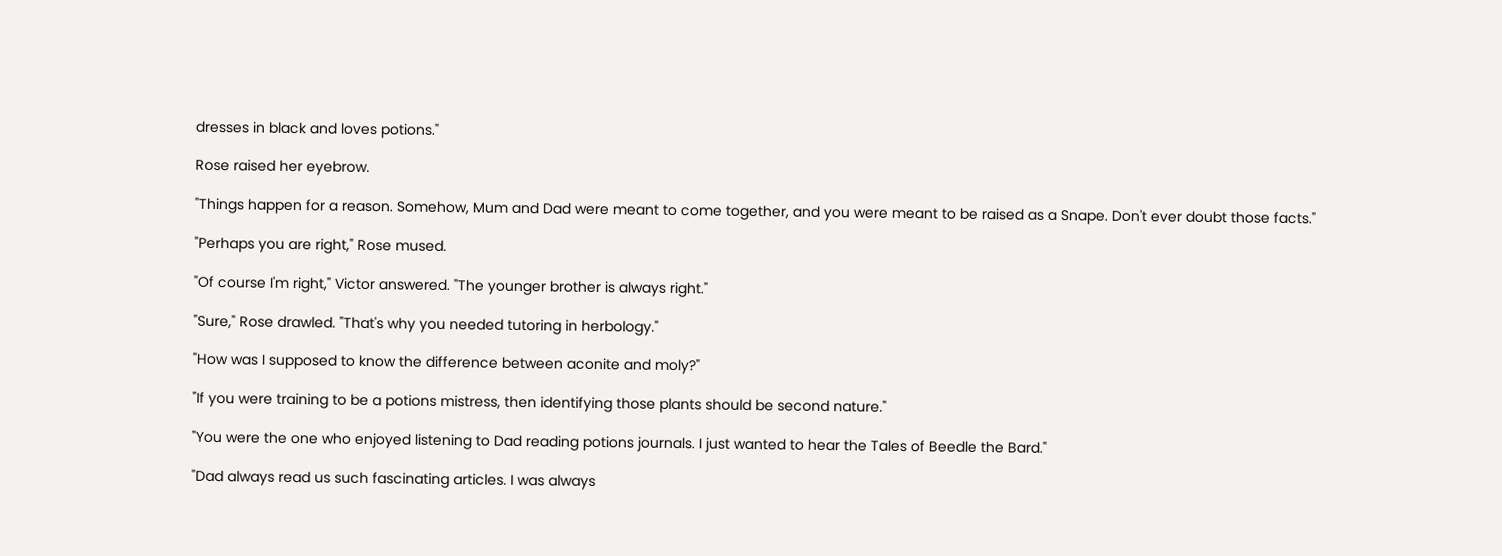dresses in black and loves potions."

Rose raised her eyebrow.

"Things happen for a reason. Somehow, Mum and Dad were meant to come together, and you were meant to be raised as a Snape. Don't ever doubt those facts."

"Perhaps you are right," Rose mused.

"Of course I'm right," Victor answered. "The younger brother is always right."

"Sure," Rose drawled. "That's why you needed tutoring in herbology."

"How was I supposed to know the difference between aconite and moly?"

"If you were training to be a potions mistress, then identifying those plants should be second nature."

"You were the one who enjoyed listening to Dad reading potions journals. I just wanted to hear the Tales of Beedle the Bard."

"Dad always read us such fascinating articles. I was always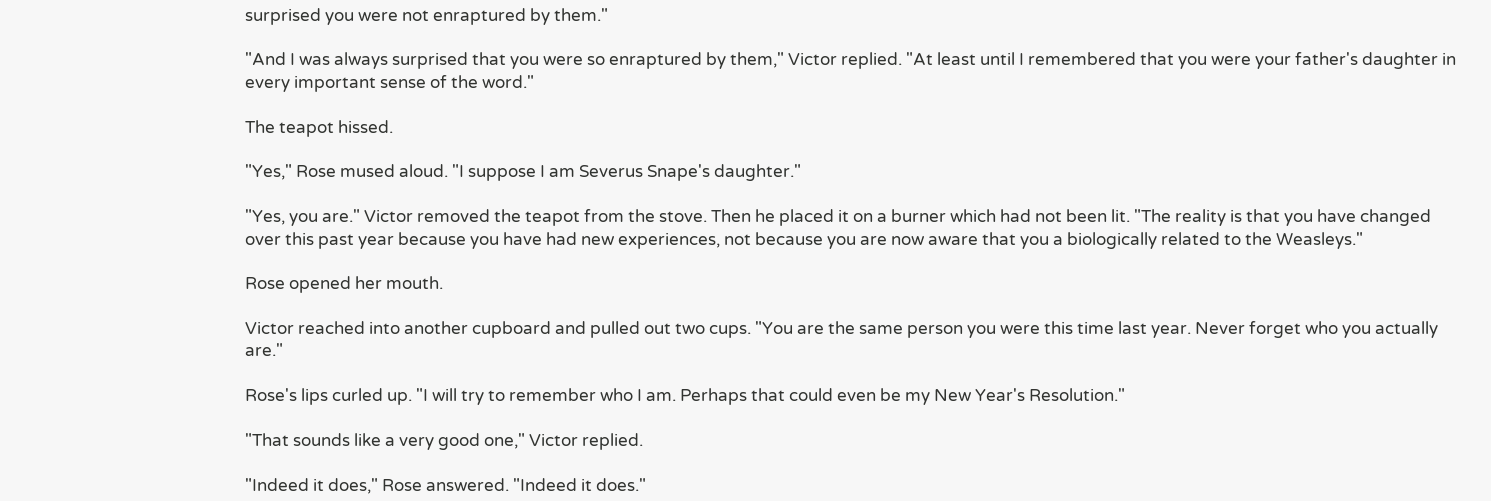surprised you were not enraptured by them."

"And I was always surprised that you were so enraptured by them," Victor replied. "At least until I remembered that you were your father's daughter in every important sense of the word."

The teapot hissed.

"Yes," Rose mused aloud. "I suppose I am Severus Snape's daughter."

"Yes, you are." Victor removed the teapot from the stove. Then he placed it on a burner which had not been lit. "The reality is that you have changed over this past year because you have had new experiences, not because you are now aware that you a biologically related to the Weasleys."

Rose opened her mouth.

Victor reached into another cupboard and pulled out two cups. "You are the same person you were this time last year. Never forget who you actually are."

Rose's lips curled up. "I will try to remember who I am. Perhaps that could even be my New Year's Resolution."

"That sounds like a very good one," Victor replied.

"Indeed it does," Rose answered. "Indeed it does."